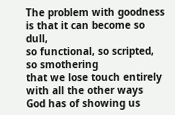The problem with goodness
is that it can become so dull,
so functional, so scripted, so smothering
that we lose touch entirely
with all the other ways
God has of showing us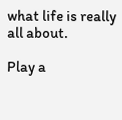what life is really all about.

Play a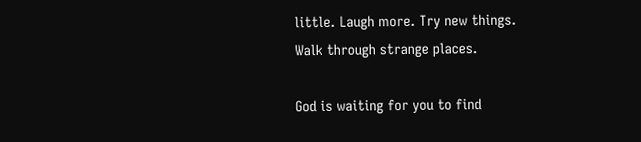little. Laugh more. Try new things.
Walk through strange places.

God is waiting for you to find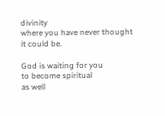divinity
where you have never thought it could be.

God is waiting for you
to become spiritual
as well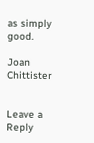as simply good.

Joan Chittister


Leave a Reply